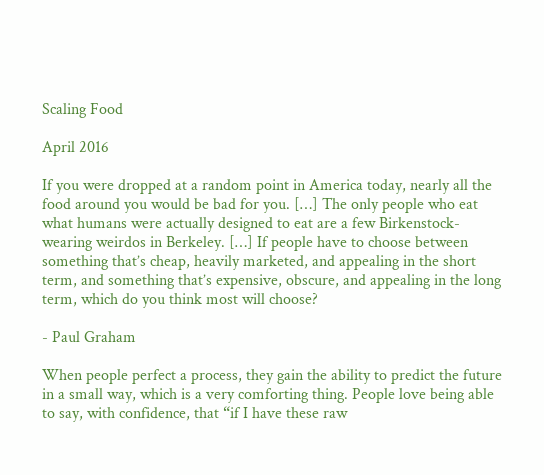Scaling Food

April 2016

If you were dropped at a random point in America today, nearly all the food around you would be bad for you. […] The only people who eat what humans were actually designed to eat are a few Birkenstock-wearing weirdos in Berkeley. […] If people have to choose between something that’s cheap, heavily marketed, and appealing in the short term, and something that’s expensive, obscure, and appealing in the long term, which do you think most will choose?

- Paul Graham

When people perfect a process, they gain the ability to predict the future in a small way, which is a very comforting thing. People love being able to say, with confidence, that “if I have these raw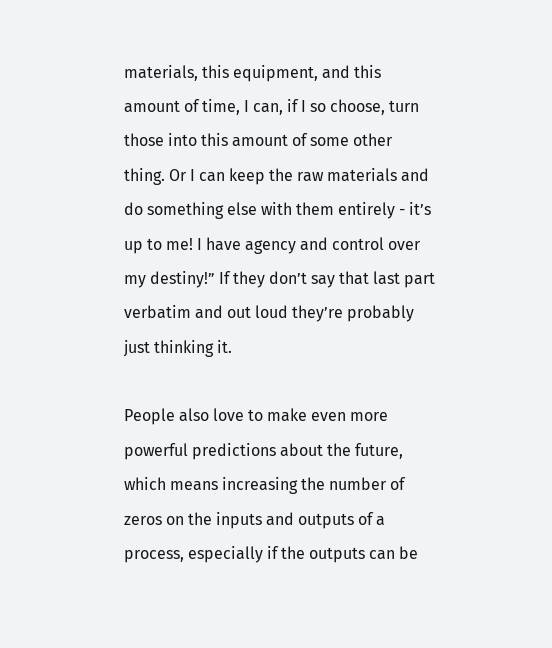materials, this equipment, and this amount of time, I can, if I so choose, turn those into this amount of some other thing. Or I can keep the raw materials and do something else with them entirely - it’s up to me! I have agency and control over my destiny!” If they don’t say that last part verbatim and out loud they’re probably just thinking it.

People also love to make even more powerful predictions about the future, which means increasing the number of zeros on the inputs and outputs of a process, especially if the outputs can be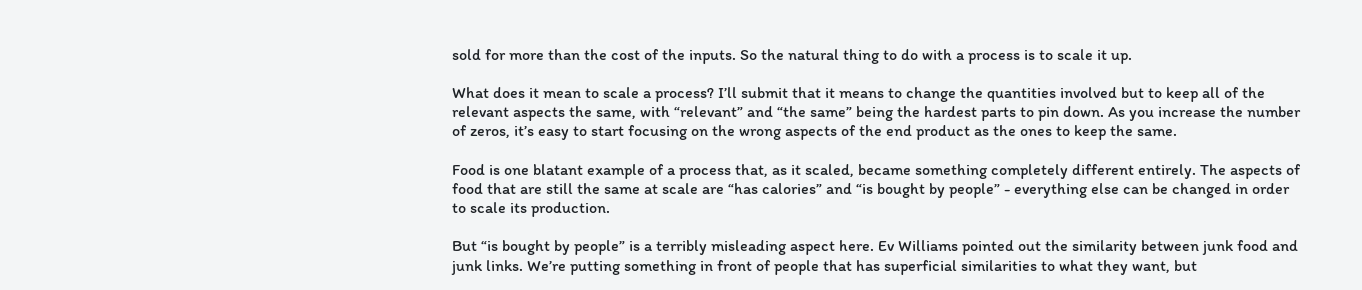sold for more than the cost of the inputs. So the natural thing to do with a process is to scale it up.

What does it mean to scale a process? I’ll submit that it means to change the quantities involved but to keep all of the relevant aspects the same, with “relevant” and “the same” being the hardest parts to pin down. As you increase the number of zeros, it’s easy to start focusing on the wrong aspects of the end product as the ones to keep the same.

Food is one blatant example of a process that, as it scaled, became something completely different entirely. The aspects of food that are still the same at scale are “has calories” and “is bought by people” - everything else can be changed in order to scale its production.

But “is bought by people” is a terribly misleading aspect here. Ev Williams pointed out the similarity between junk food and junk links. We’re putting something in front of people that has superficial similarities to what they want, but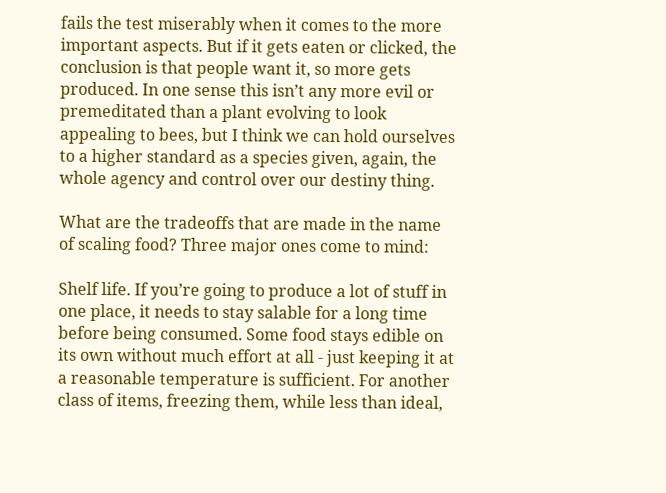fails the test miserably when it comes to the more important aspects. But if it gets eaten or clicked, the conclusion is that people want it, so more gets produced. In one sense this isn’t any more evil or premeditated than a plant evolving to look appealing to bees, but I think we can hold ourselves to a higher standard as a species given, again, the whole agency and control over our destiny thing.

What are the tradeoffs that are made in the name of scaling food? Three major ones come to mind:

Shelf life. If you’re going to produce a lot of stuff in one place, it needs to stay salable for a long time before being consumed. Some food stays edible on its own without much effort at all - just keeping it at a reasonable temperature is sufficient. For another class of items, freezing them, while less than ideal,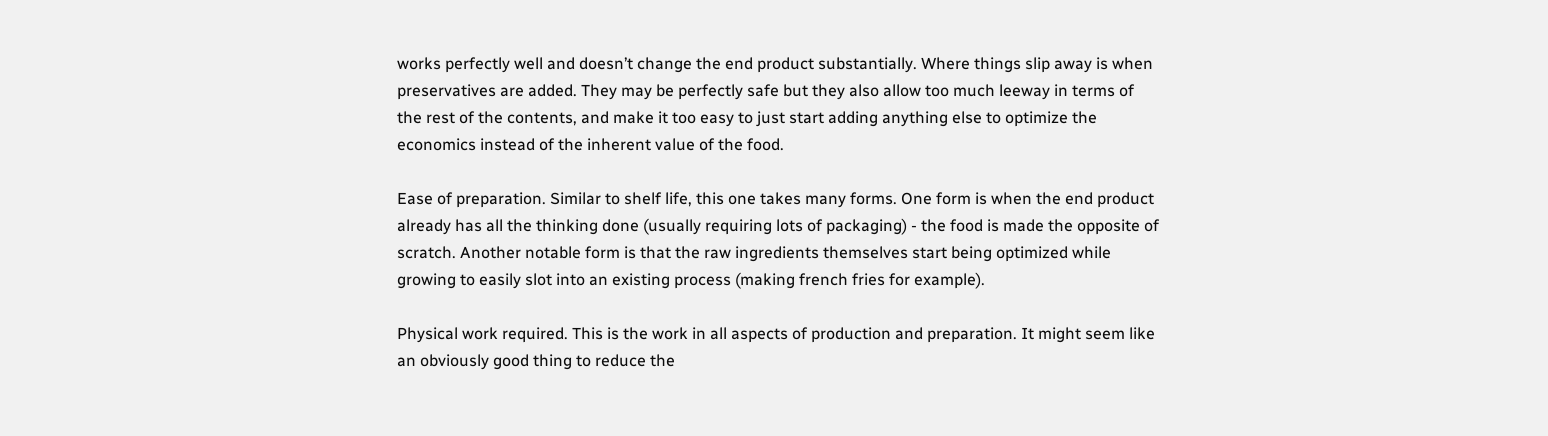works perfectly well and doesn’t change the end product substantially. Where things slip away is when preservatives are added. They may be perfectly safe but they also allow too much leeway in terms of the rest of the contents, and make it too easy to just start adding anything else to optimize the economics instead of the inherent value of the food.

Ease of preparation. Similar to shelf life, this one takes many forms. One form is when the end product already has all the thinking done (usually requiring lots of packaging) - the food is made the opposite of scratch. Another notable form is that the raw ingredients themselves start being optimized while growing to easily slot into an existing process (making french fries for example).

Physical work required. This is the work in all aspects of production and preparation. It might seem like an obviously good thing to reduce the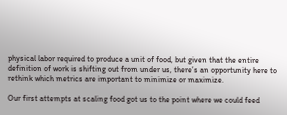physical labor required to produce a unit of food, but given that the entire definition of work is shifting out from under us, there’s an opportunity here to rethink which metrics are important to minimize or maximize.

Our first attempts at scaling food got us to the point where we could feed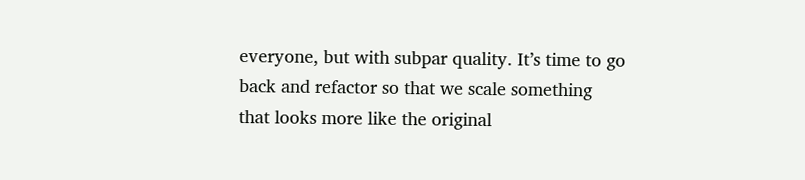everyone, but with subpar quality. It’s time to go back and refactor so that we scale something that looks more like the original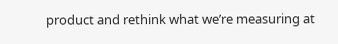product and rethink what we’re measuring at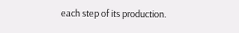each step of its production.